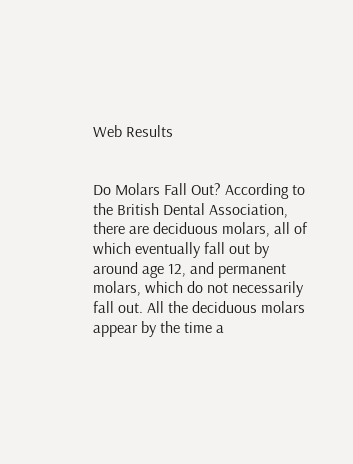Web Results


Do Molars Fall Out? According to the British Dental Association, there are deciduous molars, all of which eventually fall out by around age 12, and permanent molars, which do not necessarily fall out. All the deciduous molars appear by the time a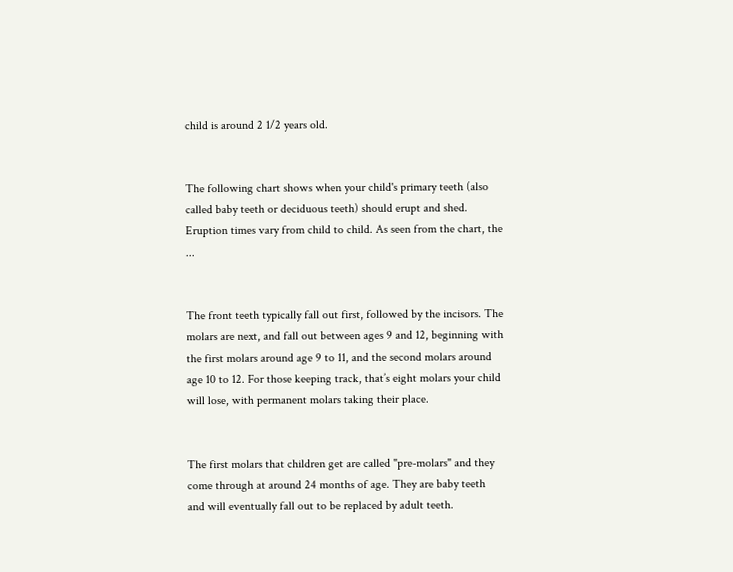child is around 2 1/2 years old.


The following chart shows when your child's primary teeth (also called baby teeth or deciduous teeth) should erupt and shed. Eruption times vary from child to child. As seen from the chart, the ...


The front teeth typically fall out first, followed by the incisors. The molars are next, and fall out between ages 9 and 12, beginning with the first molars around age 9 to 11, and the second molars around age 10 to 12. For those keeping track, that’s eight molars your child will lose, with permanent molars taking their place.


The first molars that children get are called "pre-molars" and they come through at around 24 months of age. They are baby teeth and will eventually fall out to be replaced by adult teeth.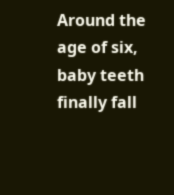Around the age of six, baby teeth finally fall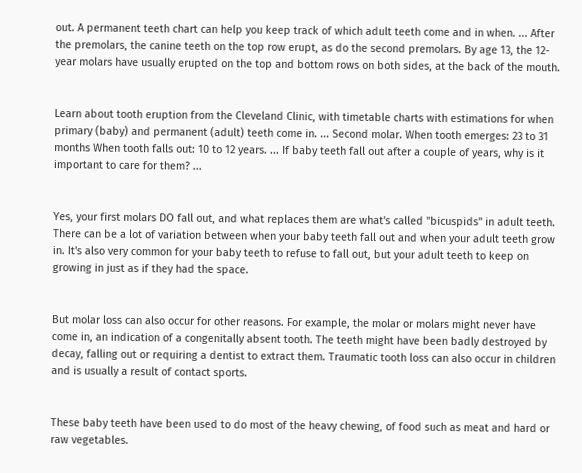out. A permanent teeth chart can help you keep track of which adult teeth come and in when. ... After the premolars, the canine teeth on the top row erupt, as do the second premolars. By age 13, the 12-year molars have usually erupted on the top and bottom rows on both sides, at the back of the mouth.


Learn about tooth eruption from the Cleveland Clinic, with timetable charts with estimations for when primary (baby) and permanent (adult) teeth come in. ... Second molar. When tooth emerges: 23 to 31 months When tooth falls out: 10 to 12 years. ... If baby teeth fall out after a couple of years, why is it important to care for them? ...


Yes, your first molars DO fall out, and what replaces them are what's called "bicuspids" in adult teeth. There can be a lot of variation between when your baby teeth fall out and when your adult teeth grow in. It's also very common for your baby teeth to refuse to fall out, but your adult teeth to keep on growing in just as if they had the space.


But molar loss can also occur for other reasons. For example, the molar or molars might never have come in, an indication of a congenitally absent tooth. The teeth might have been badly destroyed by decay, falling out or requiring a dentist to extract them. Traumatic tooth loss can also occur in children and is usually a result of contact sports.


These baby teeth have been used to do most of the heavy chewing, of food such as meat and hard or raw vegetables.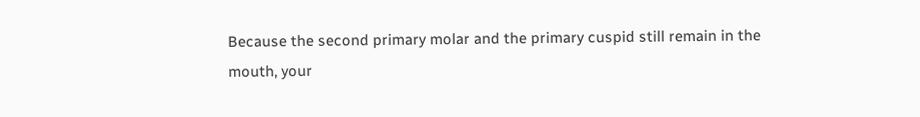Because the second primary molar and the primary cuspid still remain in the mouth, your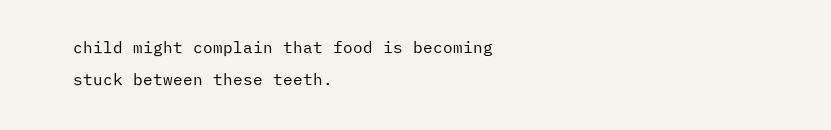child might complain that food is becoming stuck between these teeth.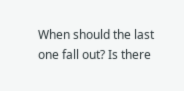When should the last one fall out? Is there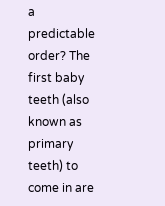a predictable order? The first baby teeth (also known as primary teeth) to come in are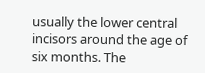usually the lower central incisors around the age of six months. The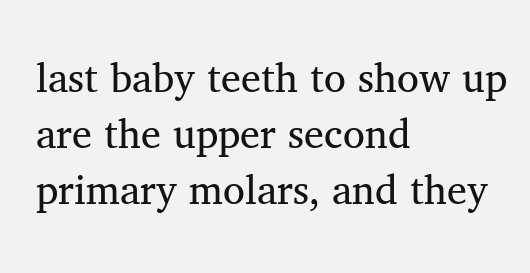last baby teeth to show up are the upper second primary molars, and they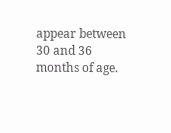appear between 30 and 36 months of age.